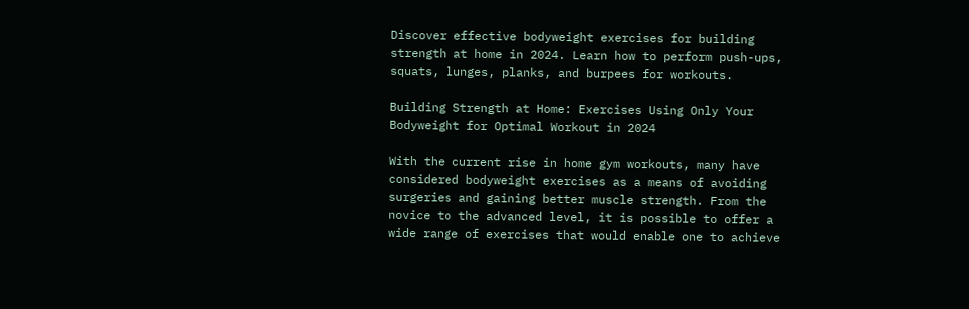Discover effective bodyweight exercises for building strength at home in 2024. Learn how to perform push-ups, squats, lunges, planks, and burpees for workouts.

Building Strength at Home: Exercises Using Only Your Bodyweight for Optimal Workout in 2024

With the current rise in home gym workouts, many have considered bodyweight exercises as a means of avoiding surgeries and gaining better muscle strength. From the novice to the advanced level, it is possible to offer a wide range of exercises that would enable one to achieve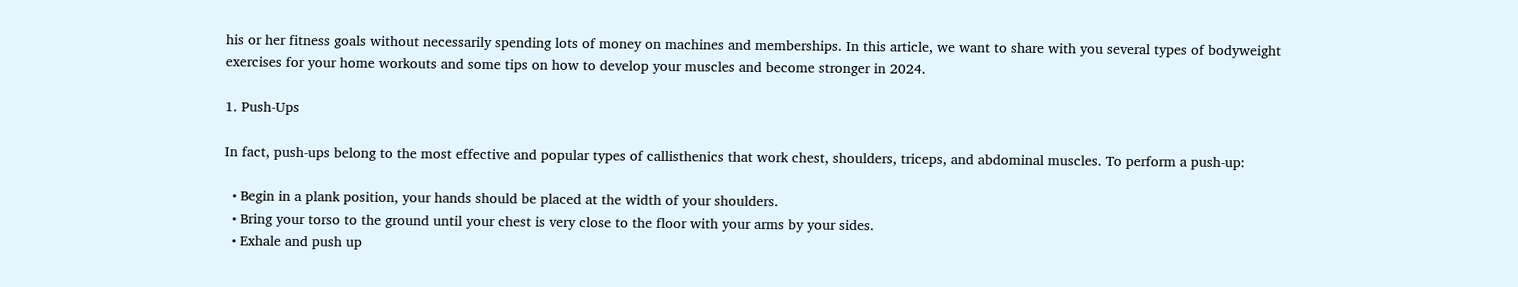his or her fitness goals without necessarily spending lots of money on machines and memberships. In this article, we want to share with you several types of bodyweight exercises for your home workouts and some tips on how to develop your muscles and become stronger in 2024.

1. Push-Ups

In fact, push-ups belong to the most effective and popular types of callisthenics that work chest, shoulders, triceps, and abdominal muscles. To perform a push-up:

  • Begin in a plank position, your hands should be placed at the width of your shoulders.
  • Bring your torso to the ground until your chest is very close to the floor with your arms by your sides.
  • Exhale and push up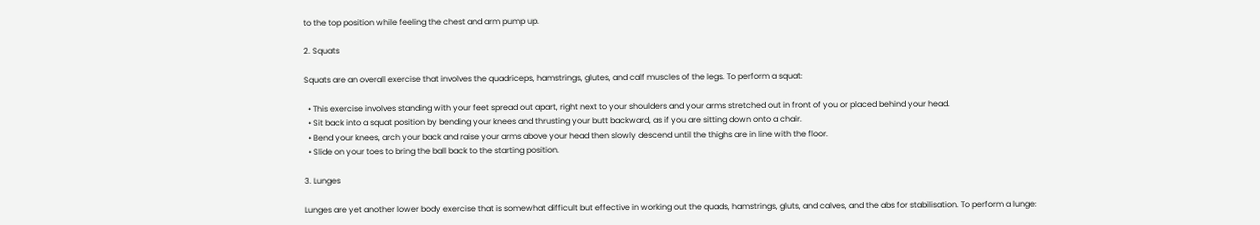to the top position while feeling the chest and arm pump up.

2. Squats

Squats are an overall exercise that involves the quadriceps, hamstrings, glutes, and calf muscles of the legs. To perform a squat:

  • This exercise involves standing with your feet spread out apart, right next to your shoulders and your arms stretched out in front of you or placed behind your head.
  • Sit back into a squat position by bending your knees and thrusting your butt backward, as if you are sitting down onto a chair.
  • Bend your knees, arch your back and raise your arms above your head then slowly descend until the thighs are in line with the floor.
  • Slide on your toes to bring the ball back to the starting position.

3. Lunges

Lunges are yet another lower body exercise that is somewhat difficult but effective in working out the quads, hamstrings, gluts, and calves, and the abs for stabilisation. To perform a lunge: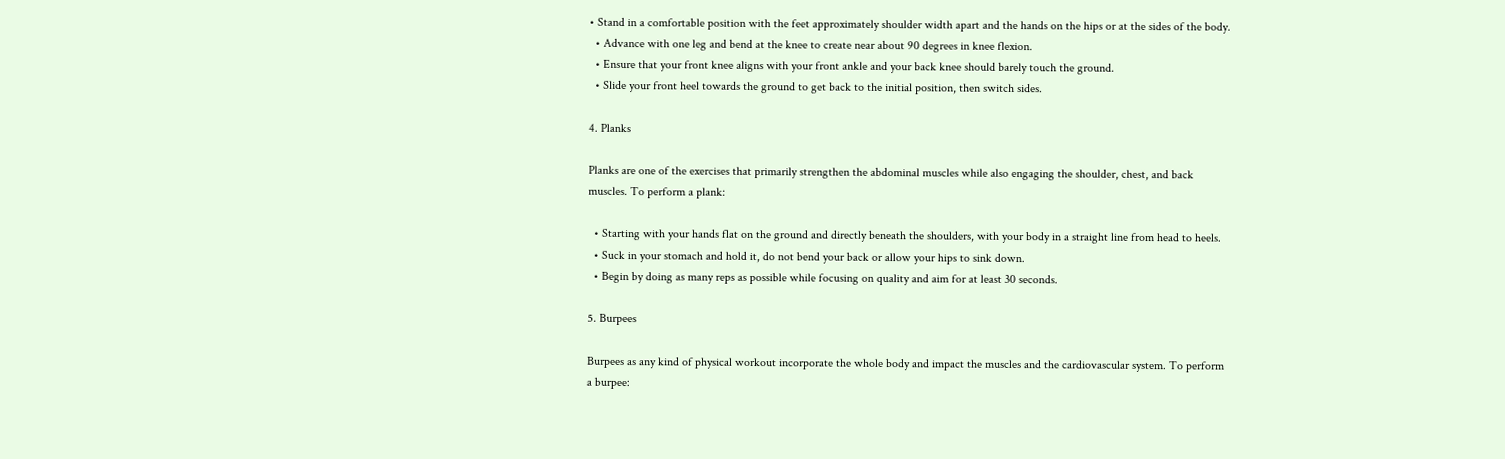• Stand in a comfortable position with the feet approximately shoulder width apart and the hands on the hips or at the sides of the body.
  • Advance with one leg and bend at the knee to create near about 90 degrees in knee flexion.
  • Ensure that your front knee aligns with your front ankle and your back knee should barely touch the ground.
  • Slide your front heel towards the ground to get back to the initial position, then switch sides.

4. Planks

Planks are one of the exercises that primarily strengthen the abdominal muscles while also engaging the shoulder, chest, and back muscles. To perform a plank:

  • Starting with your hands flat on the ground and directly beneath the shoulders, with your body in a straight line from head to heels.
  • Suck in your stomach and hold it, do not bend your back or allow your hips to sink down.
  • Begin by doing as many reps as possible while focusing on quality and aim for at least 30 seconds.

5. Burpees

Burpees as any kind of physical workout incorporate the whole body and impact the muscles and the cardiovascular system. To perform a burpee: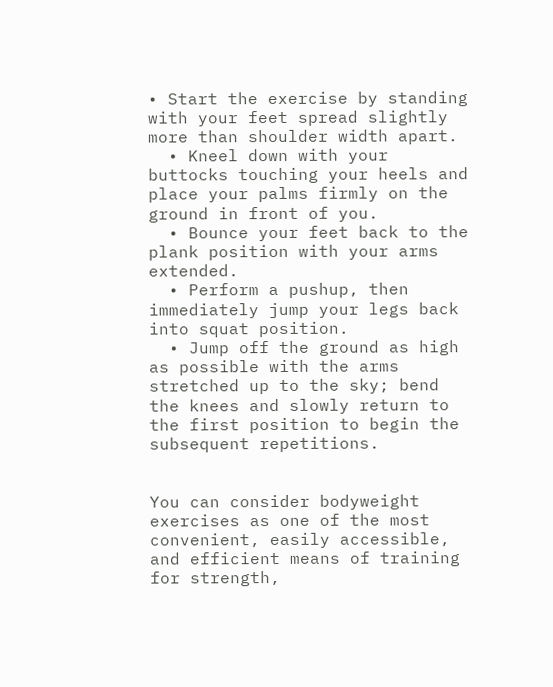• Start the exercise by standing with your feet spread slightly more than shoulder width apart.
  • Kneel down with your buttocks touching your heels and place your palms firmly on the ground in front of you.
  • Bounce your feet back to the plank position with your arms extended.
  • Perform a pushup, then immediately jump your legs back into squat position.
  • Jump off the ground as high as possible with the arms stretched up to the sky; bend the knees and slowly return to the first position to begin the subsequent repetitions.


You can consider bodyweight exercises as one of the most convenient, easily accessible, and efficient means of training for strength,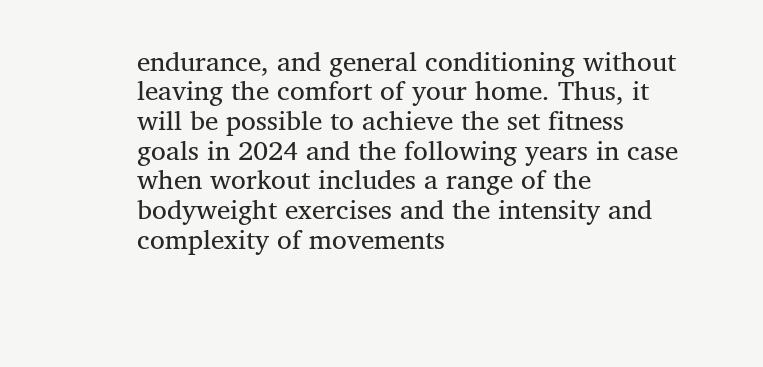endurance, and general conditioning without leaving the comfort of your home. Thus, it will be possible to achieve the set fitness goals in 2024 and the following years in case when workout includes a range of the bodyweight exercises and the intensity and complexity of movements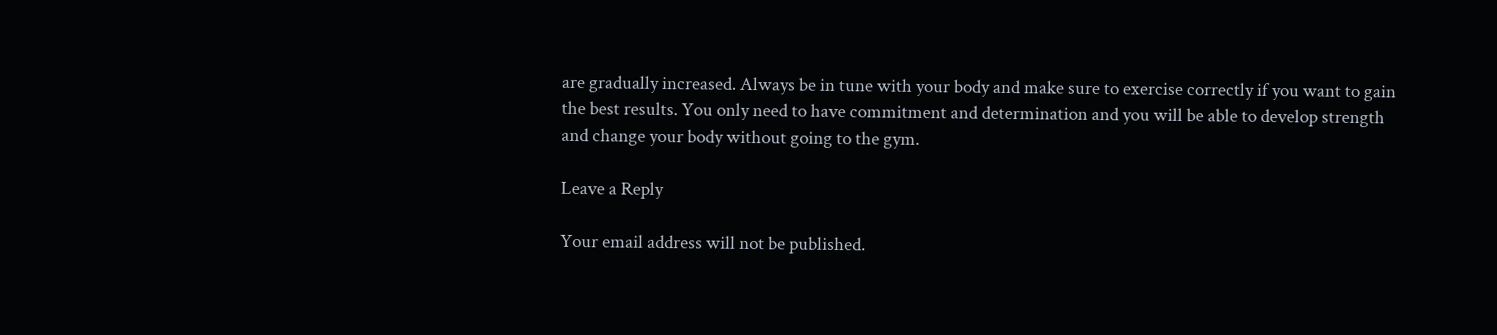are gradually increased. Always be in tune with your body and make sure to exercise correctly if you want to gain the best results. You only need to have commitment and determination and you will be able to develop strength and change your body without going to the gym.

Leave a Reply

Your email address will not be published.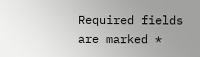Required fields are marked *